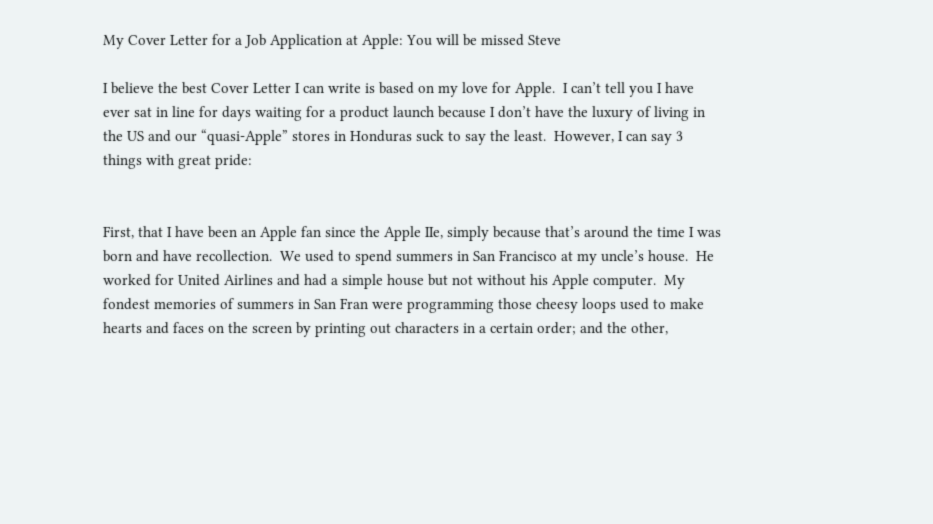My Cover Letter for a Job Application at Apple: You will be missed Steve

I believe the best Cover Letter I can write is based on my love for Apple.  I can’t tell you I have ever sat in line for days waiting for a product launch because I don’t have the luxury of living in the US and our “quasi-Apple” stores in Honduras suck to say the least.  However, I can say 3 things with great pride:


First, that I have been an Apple fan since the Apple IIe, simply because that’s around the time I was born and have recollection.  We used to spend summers in San Francisco at my uncle’s house.  He worked for United Airlines and had a simple house but not without his Apple computer.  My fondest memories of summers in San Fran were programming those cheesy loops used to make hearts and faces on the screen by printing out characters in a certain order; and the other,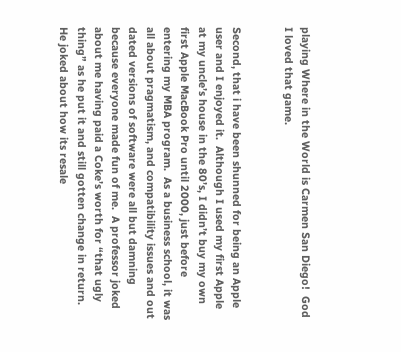playing Where in the World is Carmen San Diego!  God I loved that game.


Second, that i have been shunned for being an Apple user and I enjoyed it.  Although I used my first Apple at my uncle’s house in the 80’s, I didn’t buy my own first Apple MacBook Pro until 2000, just before entering my MBA program.  As a business school, it was all about pragmatism, and compatibility issues and out dated versions of software were all but damning because everyone made fun of me.  A professor joked about me having paid a Coke’s worth for “that ugly thing” as he put it and still gotten change in return.  He joked about how its resale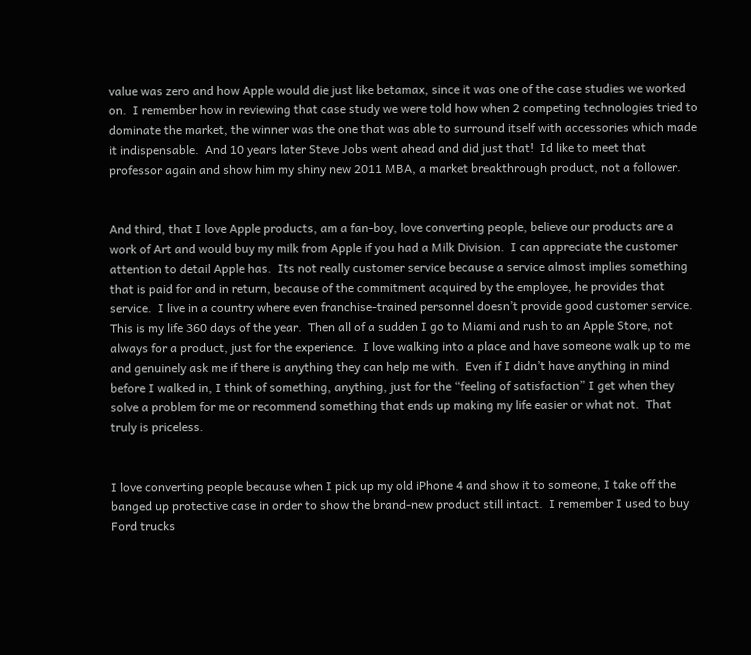value was zero and how Apple would die just like betamax, since it was one of the case studies we worked on.  I remember how in reviewing that case study we were told how when 2 competing technologies tried to dominate the market, the winner was the one that was able to surround itself with accessories which made it indispensable.  And 10 years later Steve Jobs went ahead and did just that!  Id like to meet that professor again and show him my shiny new 2011 MBA, a market breakthrough product, not a follower.


And third, that I love Apple products, am a fan-boy, love converting people, believe our products are a work of Art and would buy my milk from Apple if you had a Milk Division.  I can appreciate the customer attention to detail Apple has.  Its not really customer service because a service almost implies something that is paid for and in return, because of the commitment acquired by the employee, he provides that service.  I live in a country where even franchise-trained personnel doesn’t provide good customer service.  This is my life 360 days of the year.  Then all of a sudden I go to Miami and rush to an Apple Store, not always for a product, just for the experience.  I love walking into a place and have someone walk up to me and genuinely ask me if there is anything they can help me with.  Even if I didn’t have anything in mind before I walked in, I think of something, anything, just for the “feeling of satisfaction” I get when they solve a problem for me or recommend something that ends up making my life easier or what not.  That truly is priceless.


I love converting people because when I pick up my old iPhone 4 and show it to someone, I take off the banged up protective case in order to show the brand-new product still intact.  I remember I used to buy Ford trucks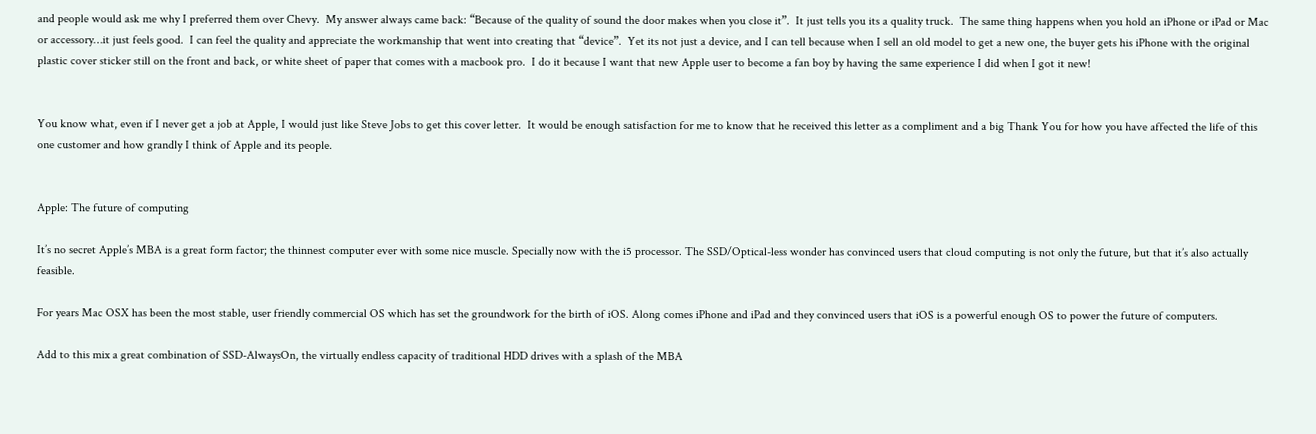and people would ask me why I preferred them over Chevy.  My answer always came back: “Because of the quality of sound the door makes when you close it”.  It just tells you its a quality truck.  The same thing happens when you hold an iPhone or iPad or Mac or accessory…it just feels good.  I can feel the quality and appreciate the workmanship that went into creating that “device”.  Yet its not just a device, and I can tell because when I sell an old model to get a new one, the buyer gets his iPhone with the original plastic cover sticker still on the front and back, or white sheet of paper that comes with a macbook pro.  I do it because I want that new Apple user to become a fan boy by having the same experience I did when I got it new!


You know what, even if I never get a job at Apple, I would just like Steve Jobs to get this cover letter.  It would be enough satisfaction for me to know that he received this letter as a compliment and a big Thank You for how you have affected the life of this one customer and how grandly I think of Apple and its people.


Apple: The future of computing

It’s no secret Apple’s MBA is a great form factor; the thinnest computer ever with some nice muscle. Specially now with the i5 processor. The SSD/Optical-less wonder has convinced users that cloud computing is not only the future, but that it’s also actually feasible.

For years Mac OSX has been the most stable, user friendly commercial OS which has set the groundwork for the birth of iOS. Along comes iPhone and iPad and they convinced users that iOS is a powerful enough OS to power the future of computers.

Add to this mix a great combination of SSD-AlwaysOn, the virtually endless capacity of traditional HDD drives with a splash of the MBA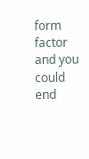form factor and you could end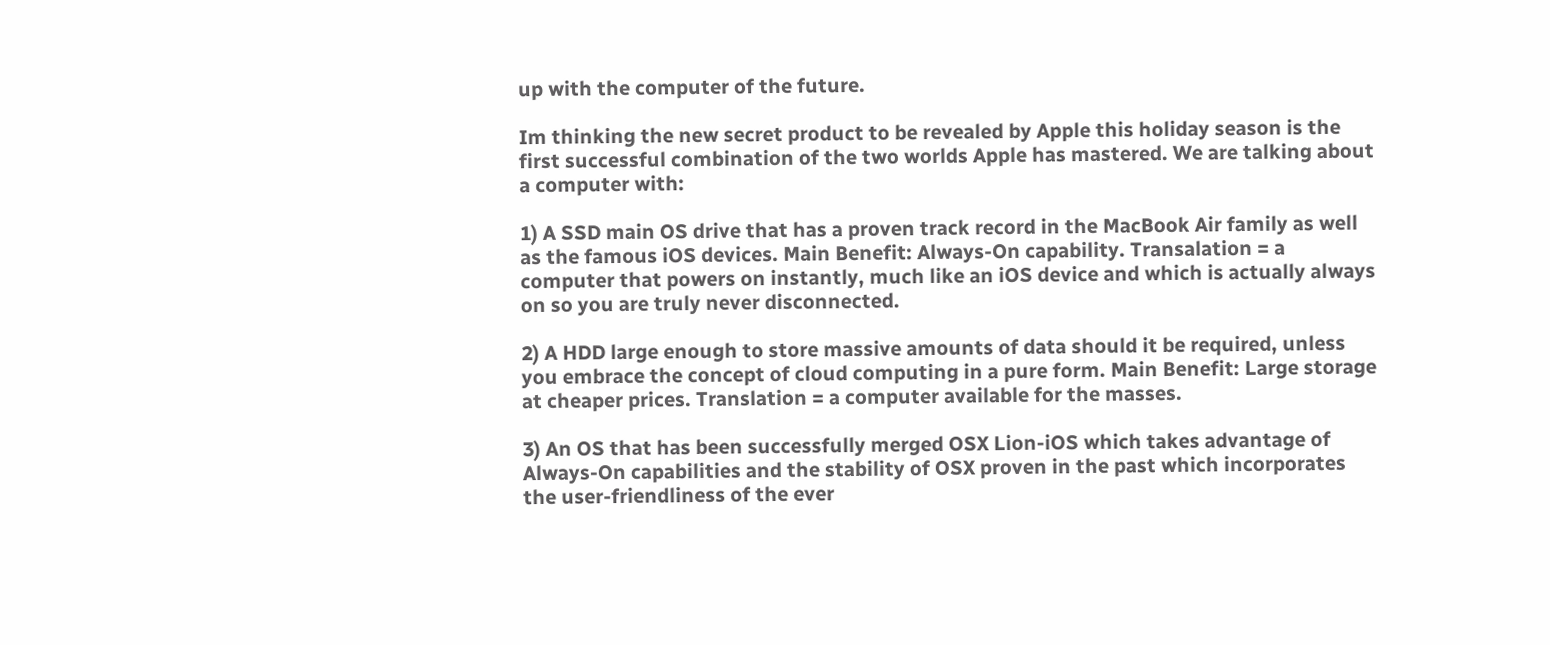up with the computer of the future.

Im thinking the new secret product to be revealed by Apple this holiday season is the first successful combination of the two worlds Apple has mastered. We are talking about a computer with:

1) A SSD main OS drive that has a proven track record in the MacBook Air family as well as the famous iOS devices. Main Benefit: Always-On capability. Transalation = a computer that powers on instantly, much like an iOS device and which is actually always on so you are truly never disconnected.

2) A HDD large enough to store massive amounts of data should it be required, unless you embrace the concept of cloud computing in a pure form. Main Benefit: Large storage at cheaper prices. Translation = a computer available for the masses.

3) An OS that has been successfully merged OSX Lion-iOS which takes advantage of Always-On capabilities and the stability of OSX proven in the past which incorporates the user-friendliness of the ever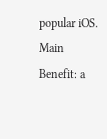popular iOS. Main Benefit: a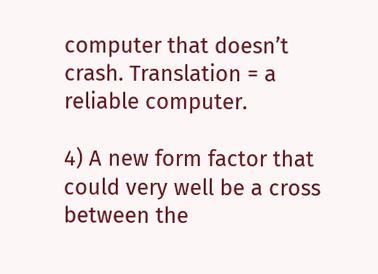computer that doesn’t crash. Translation = a reliable computer.

4) A new form factor that could very well be a cross between the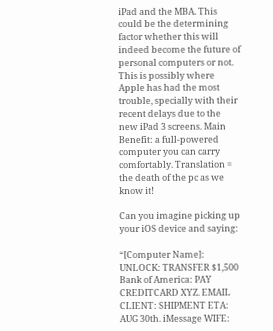iPad and the MBA. This could be the determining factor whether this will indeed become the future of personal computers or not. This is possibly where Apple has had the most trouble, specially with their recent delays due to the new iPad 3 screens. Main Benefit: a full-powered computer you can carry comfortably. Translation = the death of the pc as we know it!

Can you imagine picking up your iOS device and saying:

“[Computer Name]: UNLOCK: TRANSFER $1,500 Bank of America: PAY CREDITCARD XYZ. EMAIL CLIENT: SHIPMENT ETA: AUG 30th. iMessage WIFE: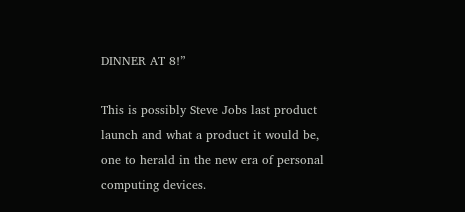DINNER AT 8!”

This is possibly Steve Jobs last product launch and what a product it would be, one to herald in the new era of personal computing devices.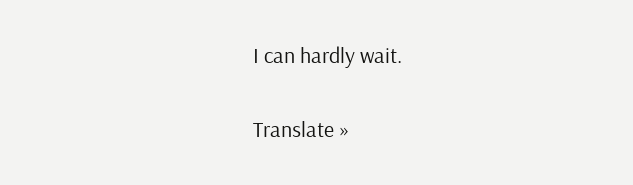I can hardly wait.

Translate »